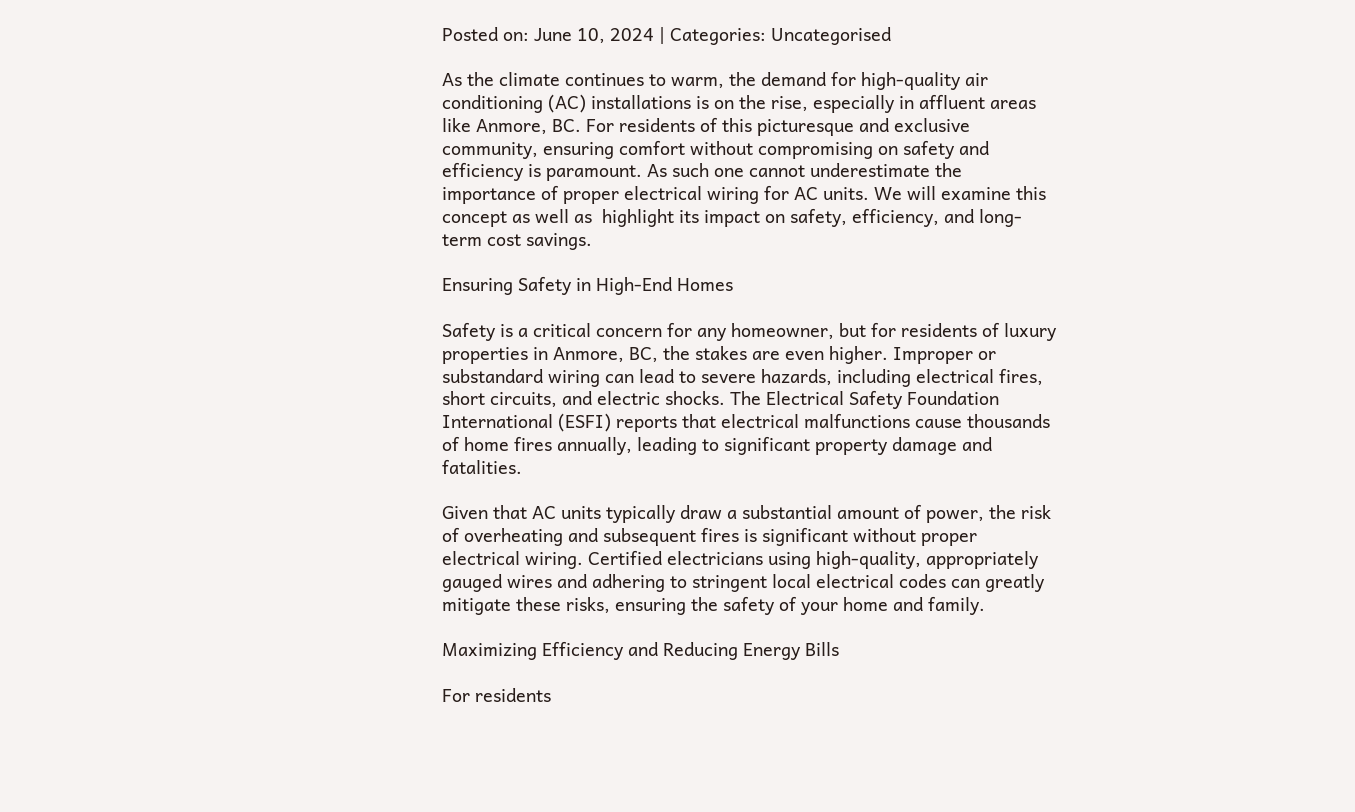Posted on: June 10, 2024 | Categories: Uncategorised

As the climate continues to warm, the demand for high-quality air conditioning (AC) installations is on the rise, especially in affluent areas like Anmore, BC. For residents of this picturesque and exclusive community, ensuring comfort without compromising on safety and efficiency is paramount. As such one cannot underestimate the importance of proper electrical wiring for AC units. We will examine this concept as well as  highlight its impact on safety, efficiency, and long-term cost savings.

Ensuring Safety in High-End Homes

Safety is a critical concern for any homeowner, but for residents of luxury properties in Anmore, BC, the stakes are even higher. Improper or substandard wiring can lead to severe hazards, including electrical fires, short circuits, and electric shocks. The Electrical Safety Foundation International (ESFI) reports that electrical malfunctions cause thousands of home fires annually, leading to significant property damage and fatalities.

Given that AC units typically draw a substantial amount of power, the risk of overheating and subsequent fires is significant without proper electrical wiring. Certified electricians using high-quality, appropriately gauged wires and adhering to stringent local electrical codes can greatly mitigate these risks, ensuring the safety of your home and family.

Maximizing Efficiency and Reducing Energy Bills

For residents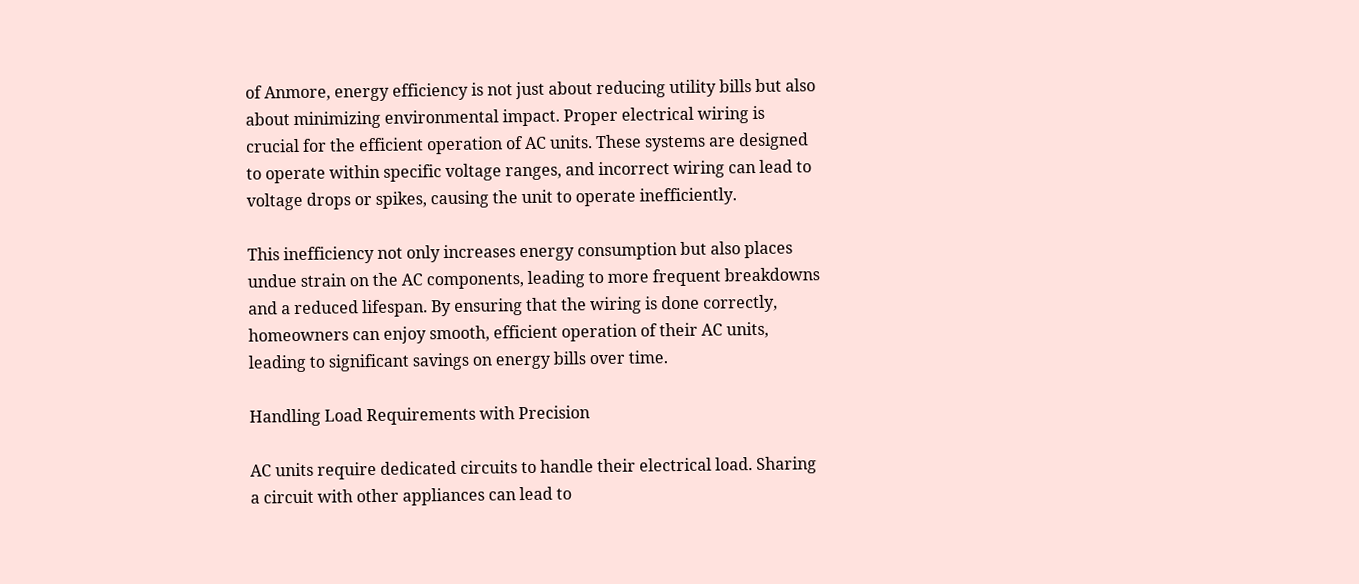of Anmore, energy efficiency is not just about reducing utility bills but also about minimizing environmental impact. Proper electrical wiring is crucial for the efficient operation of AC units. These systems are designed to operate within specific voltage ranges, and incorrect wiring can lead to voltage drops or spikes, causing the unit to operate inefficiently.

This inefficiency not only increases energy consumption but also places undue strain on the AC components, leading to more frequent breakdowns and a reduced lifespan. By ensuring that the wiring is done correctly, homeowners can enjoy smooth, efficient operation of their AC units, leading to significant savings on energy bills over time.

Handling Load Requirements with Precision

AC units require dedicated circuits to handle their electrical load. Sharing a circuit with other appliances can lead to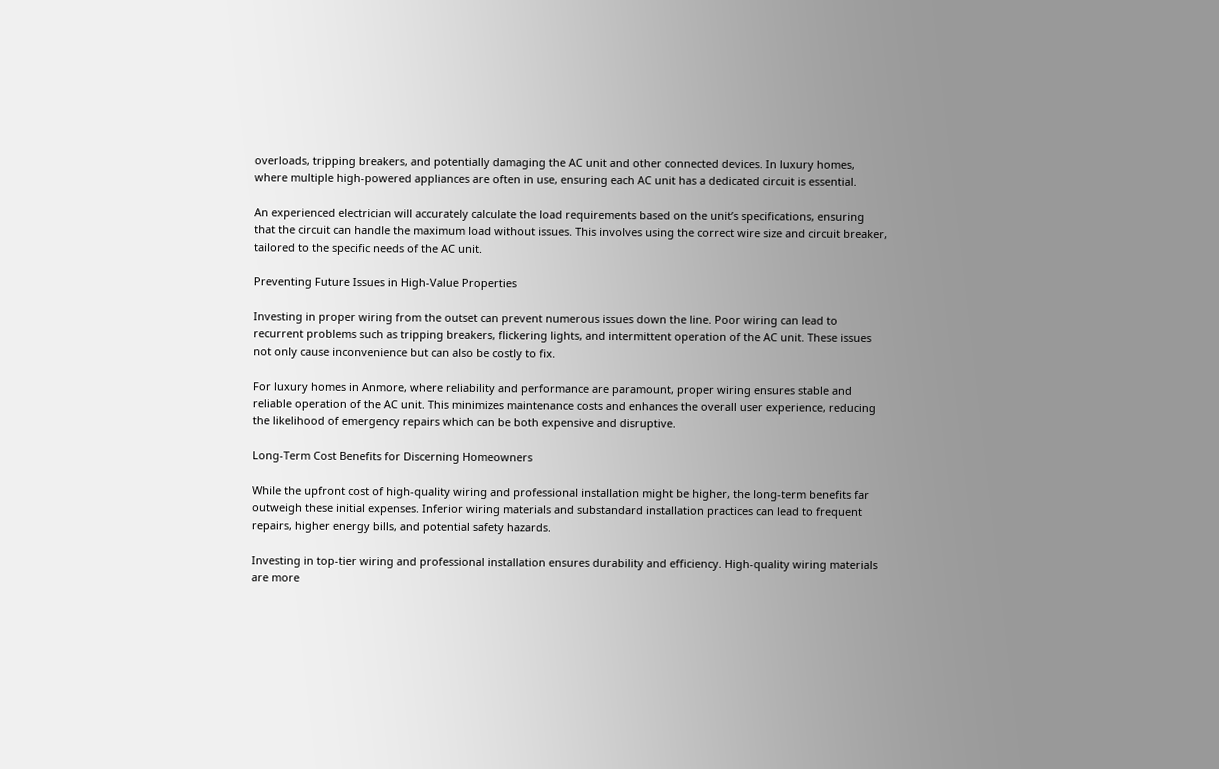overloads, tripping breakers, and potentially damaging the AC unit and other connected devices. In luxury homes, where multiple high-powered appliances are often in use, ensuring each AC unit has a dedicated circuit is essential.

An experienced electrician will accurately calculate the load requirements based on the unit’s specifications, ensuring that the circuit can handle the maximum load without issues. This involves using the correct wire size and circuit breaker, tailored to the specific needs of the AC unit.

Preventing Future Issues in High-Value Properties

Investing in proper wiring from the outset can prevent numerous issues down the line. Poor wiring can lead to recurrent problems such as tripping breakers, flickering lights, and intermittent operation of the AC unit. These issues not only cause inconvenience but can also be costly to fix.

For luxury homes in Anmore, where reliability and performance are paramount, proper wiring ensures stable and reliable operation of the AC unit. This minimizes maintenance costs and enhances the overall user experience, reducing the likelihood of emergency repairs which can be both expensive and disruptive.

Long-Term Cost Benefits for Discerning Homeowners

While the upfront cost of high-quality wiring and professional installation might be higher, the long-term benefits far outweigh these initial expenses. Inferior wiring materials and substandard installation practices can lead to frequent repairs, higher energy bills, and potential safety hazards.

Investing in top-tier wiring and professional installation ensures durability and efficiency. High-quality wiring materials are more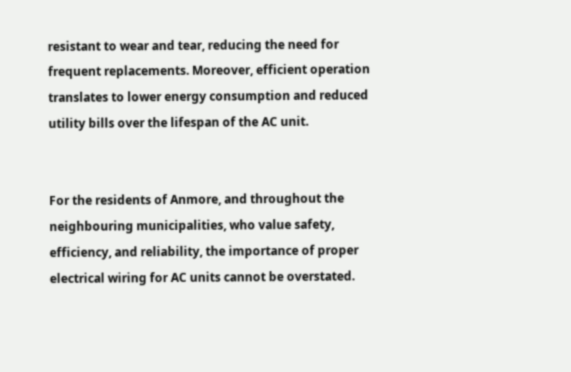resistant to wear and tear, reducing the need for frequent replacements. Moreover, efficient operation translates to lower energy consumption and reduced utility bills over the lifespan of the AC unit.


For the residents of Anmore, and throughout the neighbouring municipalities, who value safety, efficiency, and reliability, the importance of proper electrical wiring for AC units cannot be overstated.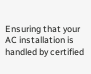Ensuring that your AC installation is handled by certified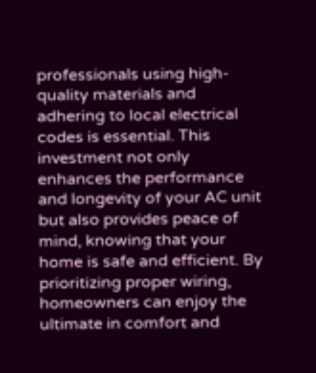professionals using high-quality materials and adhering to local electrical codes is essential. This investment not only enhances the performance and longevity of your AC unit but also provides peace of mind, knowing that your home is safe and efficient. By prioritizing proper wiring, homeowners can enjoy the ultimate in comfort and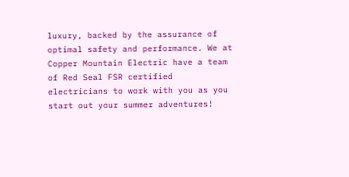luxury, backed by the assurance of optimal safety and performance. We at Copper Mountain Electric have a team of Red Seal FSR certified electricians to work with you as you start out your summer adventures!